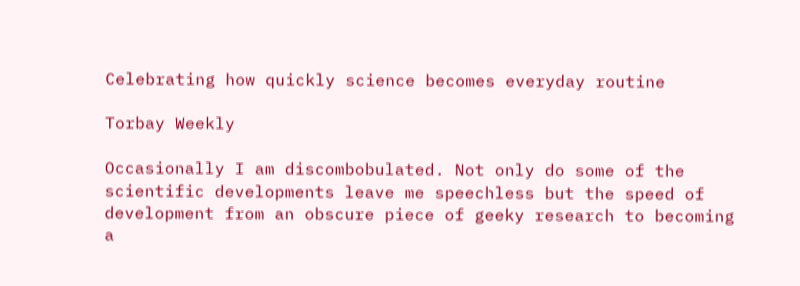Celebrating how quickly science becomes everyday routine

Torbay Weekly

Occasionally I am discombobulated. Not only do some of the scientific developments leave me speechless but the speed of development from an obscure piece of geeky research to becoming a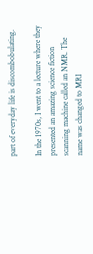part of everyday life is discombobulating.

In the 1970s, I went to a lecture where they presented an amazing science fiction scanning machine called an NMR. The name was changed to MRI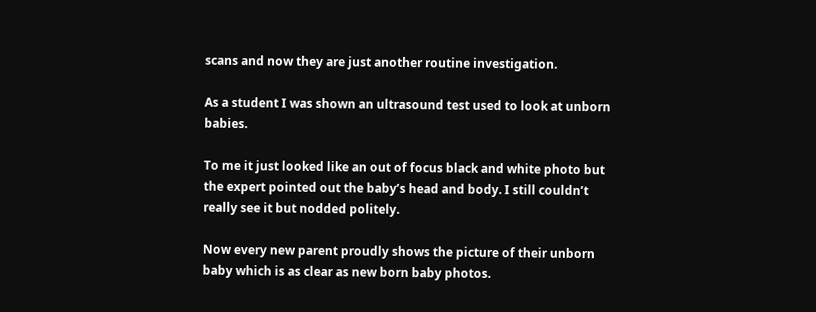scans and now they are just another routine investigation.

As a student I was shown an ultrasound test used to look at unborn babies.

To me it just looked like an out of focus black and white photo but the expert pointed out the baby’s head and body. I still couldn’t really see it but nodded politely.

Now every new parent proudly shows the picture of their unborn baby which is as clear as new born baby photos.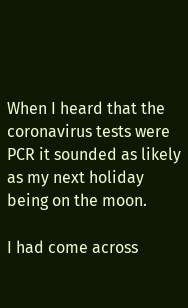When I heard that the coronavirus tests were PCR it sounded as likely as my next holiday being on the moon.

I had come across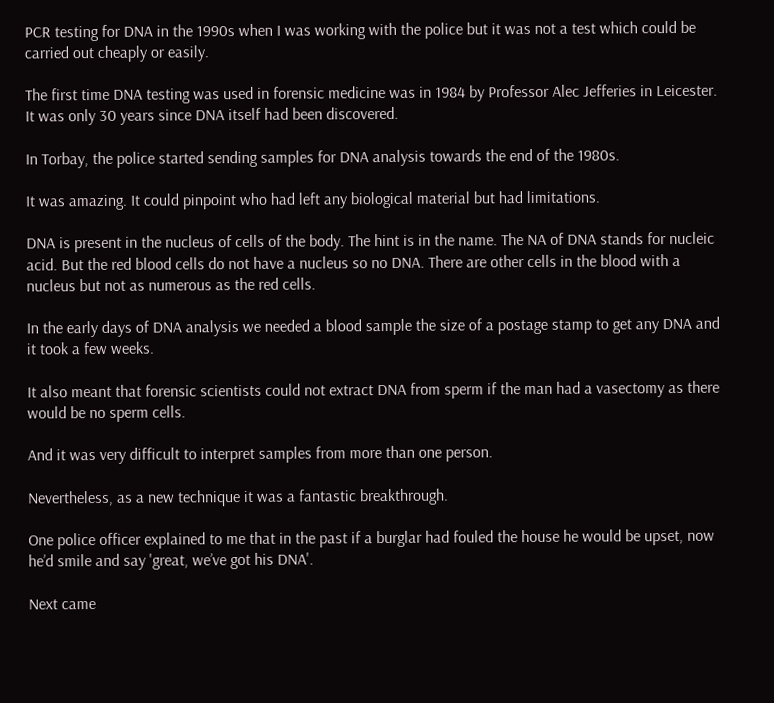PCR testing for DNA in the 1990s when I was working with the police but it was not a test which could be carried out cheaply or easily.

The first time DNA testing was used in forensic medicine was in 1984 by Professor Alec Jefferies in Leicester. It was only 30 years since DNA itself had been discovered.

In Torbay, the police started sending samples for DNA analysis towards the end of the 1980s.

It was amazing. It could pinpoint who had left any biological material but had limitations.

DNA is present in the nucleus of cells of the body. The hint is in the name. The NA of DNA stands for nucleic acid. But the red blood cells do not have a nucleus so no DNA. There are other cells in the blood with a nucleus but not as numerous as the red cells.

In the early days of DNA analysis we needed a blood sample the size of a postage stamp to get any DNA and it took a few weeks.

It also meant that forensic scientists could not extract DNA from sperm if the man had a vasectomy as there would be no sperm cells.

And it was very difficult to interpret samples from more than one person.

Nevertheless, as a new technique it was a fantastic breakthrough.

One police officer explained to me that in the past if a burglar had fouled the house he would be upset, now he’d smile and say 'great, we’ve got his DNA'.

Next came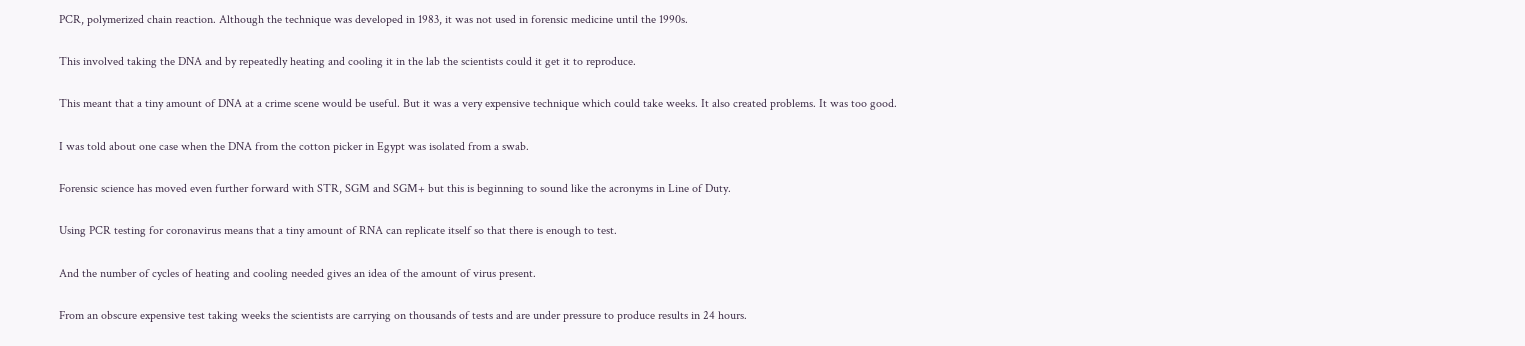PCR, polymerized chain reaction. Although the technique was developed in 1983, it was not used in forensic medicine until the 1990s.

This involved taking the DNA and by repeatedly heating and cooling it in the lab the scientists could it get it to reproduce.

This meant that a tiny amount of DNA at a crime scene would be useful. But it was a very expensive technique which could take weeks. It also created problems. It was too good.

I was told about one case when the DNA from the cotton picker in Egypt was isolated from a swab.

Forensic science has moved even further forward with STR, SGM and SGM+ but this is beginning to sound like the acronyms in Line of Duty.

Using PCR testing for coronavirus means that a tiny amount of RNA can replicate itself so that there is enough to test.

And the number of cycles of heating and cooling needed gives an idea of the amount of virus present.

From an obscure expensive test taking weeks the scientists are carrying on thousands of tests and are under pressure to produce results in 24 hours.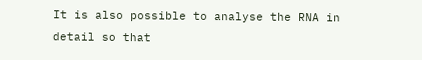It is also possible to analyse the RNA in detail so that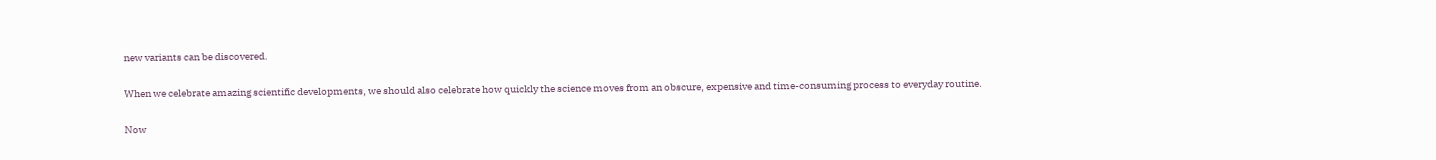new variants can be discovered.

When we celebrate amazing scientific developments, we should also celebrate how quickly the science moves from an obscure, expensive and time-consuming process to everyday routine.

Now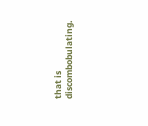that is discombobulating.